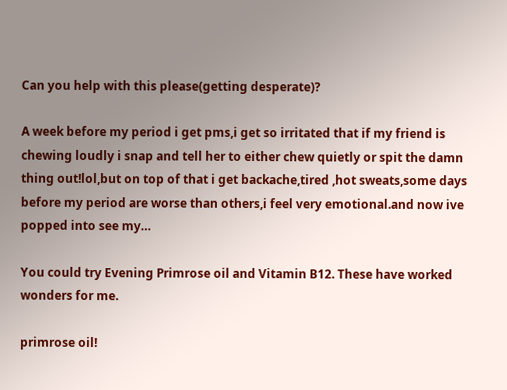Can you help with this please(getting desperate)?

A week before my period i get pms,i get so irritated that if my friend is chewing loudly i snap and tell her to either chew quietly or spit the damn thing out!lol,but on top of that i get backache,tired ,hot sweats,some days before my period are worse than others,i feel very emotional.and now ive popped into see my…

You could try Evening Primrose oil and Vitamin B12. These have worked wonders for me.

primrose oil!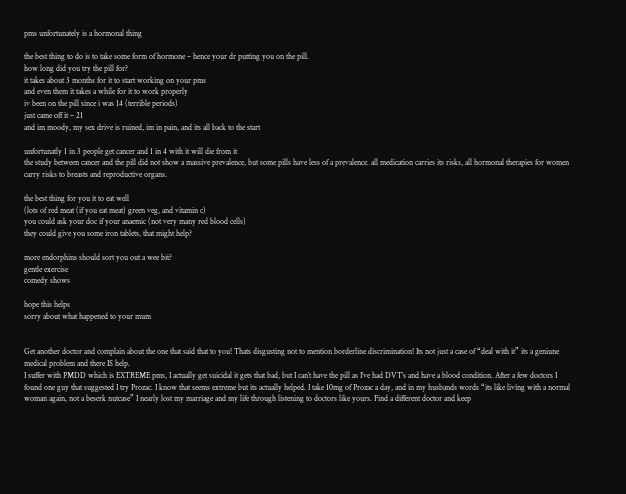pms unfortunately is a hormonal thing

the best thing to do is to take some form of hormone – hence your dr putting you on the pill.
how long did you try the pill for?
it takes about 3 months for it to start working on your pms
and even them it takes a while for it to work properly
iv been on the pill since i was 14 (terrible periods)
just came off it – 21
and im moody, my sex drive is ruined, im in pain, and its all back to the start

unfortunatly 1 in 3 people get cancer and 1 in 4 with it will die from it
the study between cancer and the pill did not show a massive prevalence, but some pills have less of a prevalence. all medication carries its risks, all hormonal therapies for women carry risks to breasts and reproductive organs.

the best thing for you it to eat well
(lots of red meat (if you eat meat) green veg, and vitamin c)
you could ask your doc if your anaemic (not very many red blood cells)
they could give you some iron tablets, that might help?

more endorphins should sort you out a wee bit?
gentle exercise
comedy shows

hope this helps
sorry about what happened to your mum


Get another doctor and complain about the one that said that to you! Thats disgusting not to mention borderline discrimination! Its not just a case of “deal with it” its a geniune medical problem and there IS help.
I suffer with PMDD which is EXTREME pms, I actually get suicidal it gets that bad, but I can’t have the pill as I’ve had DVT’s and have a blood condition. After a few doctors I found one guy that suggested I try Prozac. I know that seems extreme but its actually helped. I take 10mg of Prozac a day, and in my husbands words “its like living with a normal woman again, not a beserk nutcase” I nearly lost my marriage and my life through listening to doctors like yours. Find a different doctor and keep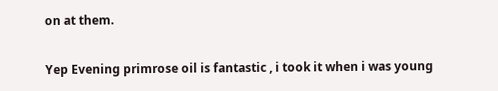on at them.

Yep Evening primrose oil is fantastic , i took it when i was young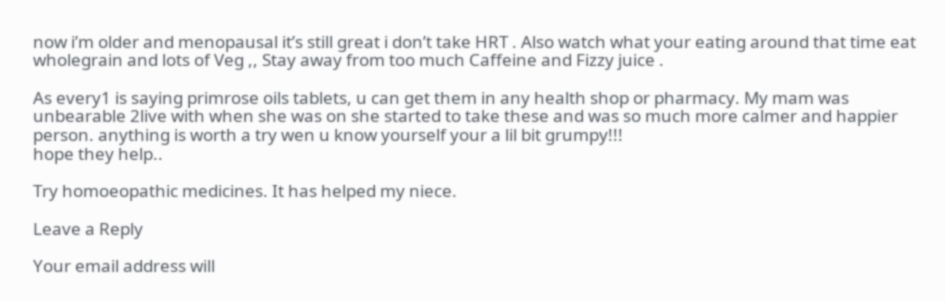now i’m older and menopausal it’s still great i don’t take HRT . Also watch what your eating around that time eat wholegrain and lots of Veg ,, Stay away from too much Caffeine and Fizzy juice .

As every1 is saying primrose oils tablets, u can get them in any health shop or pharmacy. My mam was unbearable 2live with when she was on she started to take these and was so much more calmer and happier person. anything is worth a try wen u know yourself your a lil bit grumpy!!!
hope they help..

Try homoeopathic medicines. It has helped my niece.

Leave a Reply

Your email address will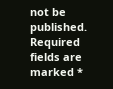not be published. Required fields are marked *